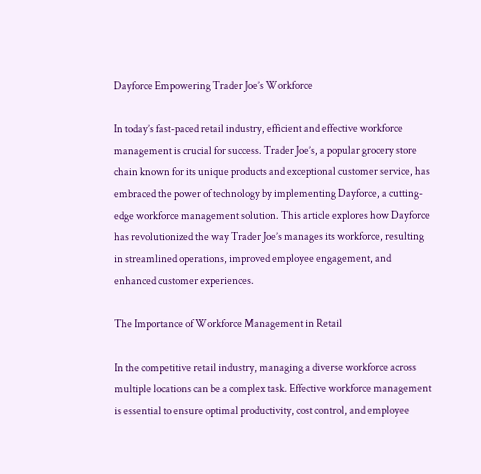Dayforce Empowering Trader Joe’s Workforce

In today’s fast-paced retail industry, efficient and effective workforce management is crucial for success. Trader Joe’s, a popular grocery store chain known for its unique products and exceptional customer service, has embraced the power of technology by implementing Dayforce, a cutting-edge workforce management solution. This article explores how Dayforce has revolutionized the way Trader Joe’s manages its workforce, resulting in streamlined operations, improved employee engagement, and enhanced customer experiences.

The Importance of Workforce Management in Retail

In the competitive retail industry, managing a diverse workforce across multiple locations can be a complex task. Effective workforce management is essential to ensure optimal productivity, cost control, and employee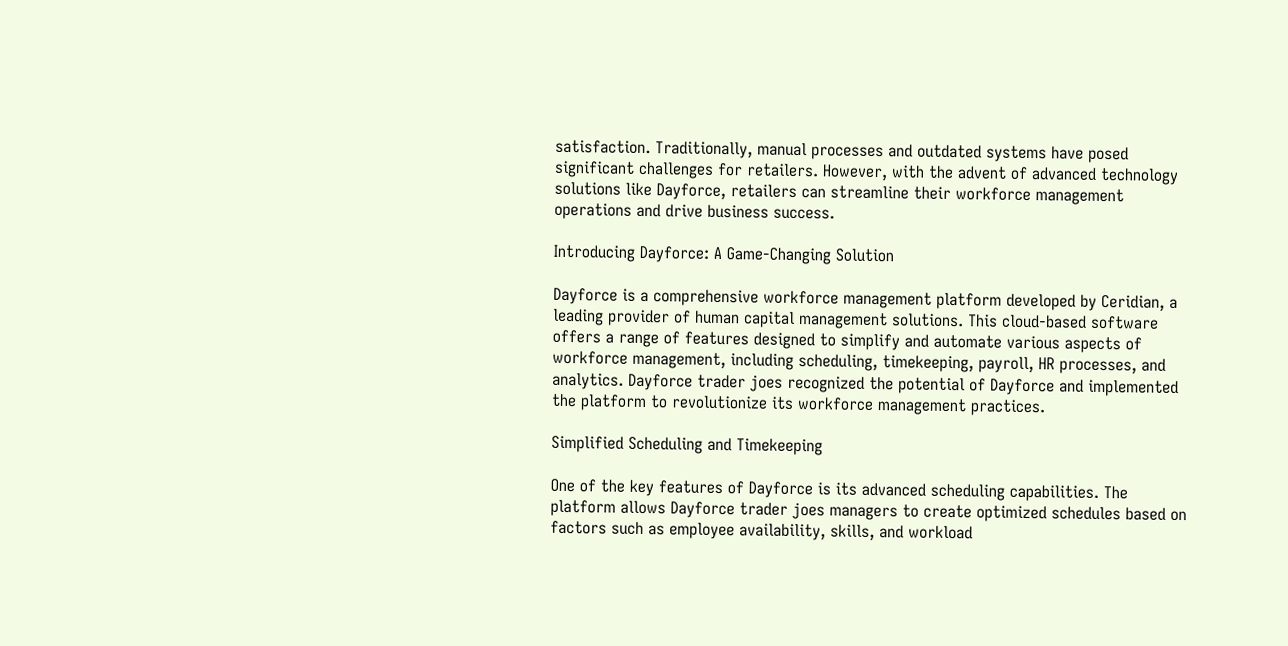satisfaction. Traditionally, manual processes and outdated systems have posed significant challenges for retailers. However, with the advent of advanced technology solutions like Dayforce, retailers can streamline their workforce management operations and drive business success.

Introducing Dayforce: A Game-Changing Solution

Dayforce is a comprehensive workforce management platform developed by Ceridian, a leading provider of human capital management solutions. This cloud-based software offers a range of features designed to simplify and automate various aspects of workforce management, including scheduling, timekeeping, payroll, HR processes, and analytics. Dayforce trader joes recognized the potential of Dayforce and implemented the platform to revolutionize its workforce management practices.

Simplified Scheduling and Timekeeping

One of the key features of Dayforce is its advanced scheduling capabilities. The platform allows Dayforce trader joes managers to create optimized schedules based on factors such as employee availability, skills, and workload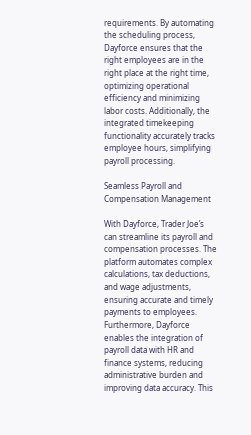requirements. By automating the scheduling process, Dayforce ensures that the right employees are in the right place at the right time, optimizing operational efficiency and minimizing labor costs. Additionally, the integrated timekeeping functionality accurately tracks employee hours, simplifying payroll processing.

Seamless Payroll and Compensation Management

With Dayforce, Trader Joe’s can streamline its payroll and compensation processes. The platform automates complex calculations, tax deductions, and wage adjustments, ensuring accurate and timely payments to employees. Furthermore, Dayforce enables the integration of payroll data with HR and finance systems, reducing administrative burden and improving data accuracy. This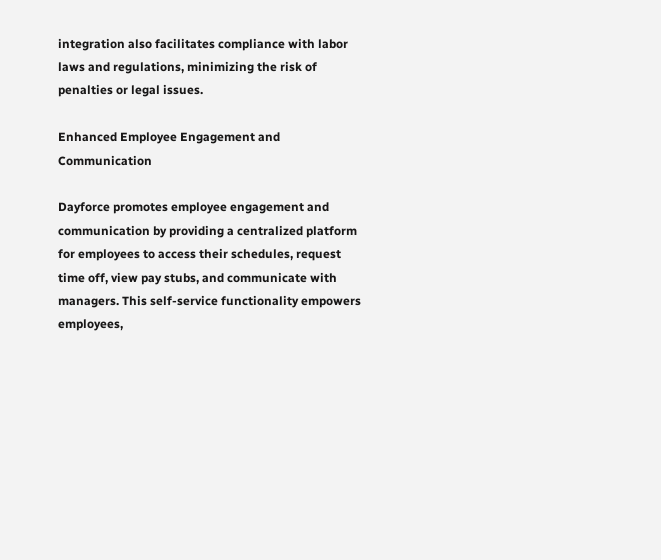integration also facilitates compliance with labor laws and regulations, minimizing the risk of penalties or legal issues.

Enhanced Employee Engagement and Communication

Dayforce promotes employee engagement and communication by providing a centralized platform for employees to access their schedules, request time off, view pay stubs, and communicate with managers. This self-service functionality empowers employees,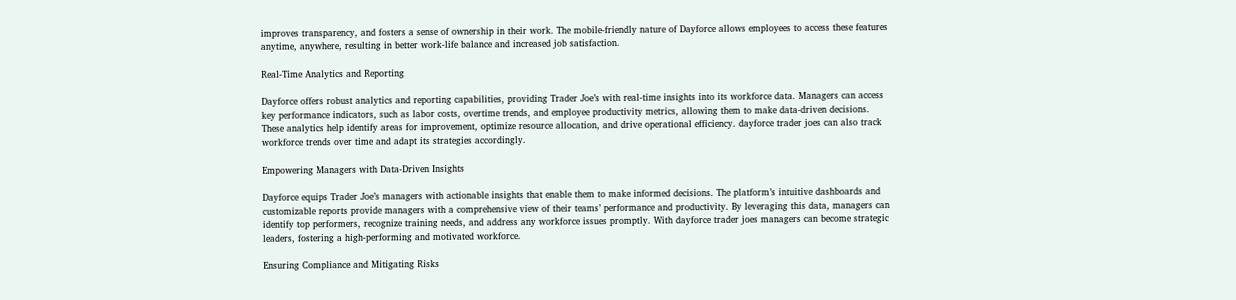improves transparency, and fosters a sense of ownership in their work. The mobile-friendly nature of Dayforce allows employees to access these features anytime, anywhere, resulting in better work-life balance and increased job satisfaction.

Real-Time Analytics and Reporting

Dayforce offers robust analytics and reporting capabilities, providing Trader Joe’s with real-time insights into its workforce data. Managers can access key performance indicators, such as labor costs, overtime trends, and employee productivity metrics, allowing them to make data-driven decisions. These analytics help identify areas for improvement, optimize resource allocation, and drive operational efficiency. dayforce trader joes can also track workforce trends over time and adapt its strategies accordingly.

Empowering Managers with Data-Driven Insights

Dayforce equips Trader Joe’s managers with actionable insights that enable them to make informed decisions. The platform’s intuitive dashboards and customizable reports provide managers with a comprehensive view of their teams’ performance and productivity. By leveraging this data, managers can identify top performers, recognize training needs, and address any workforce issues promptly. With dayforce trader joes managers can become strategic leaders, fostering a high-performing and motivated workforce.

Ensuring Compliance and Mitigating Risks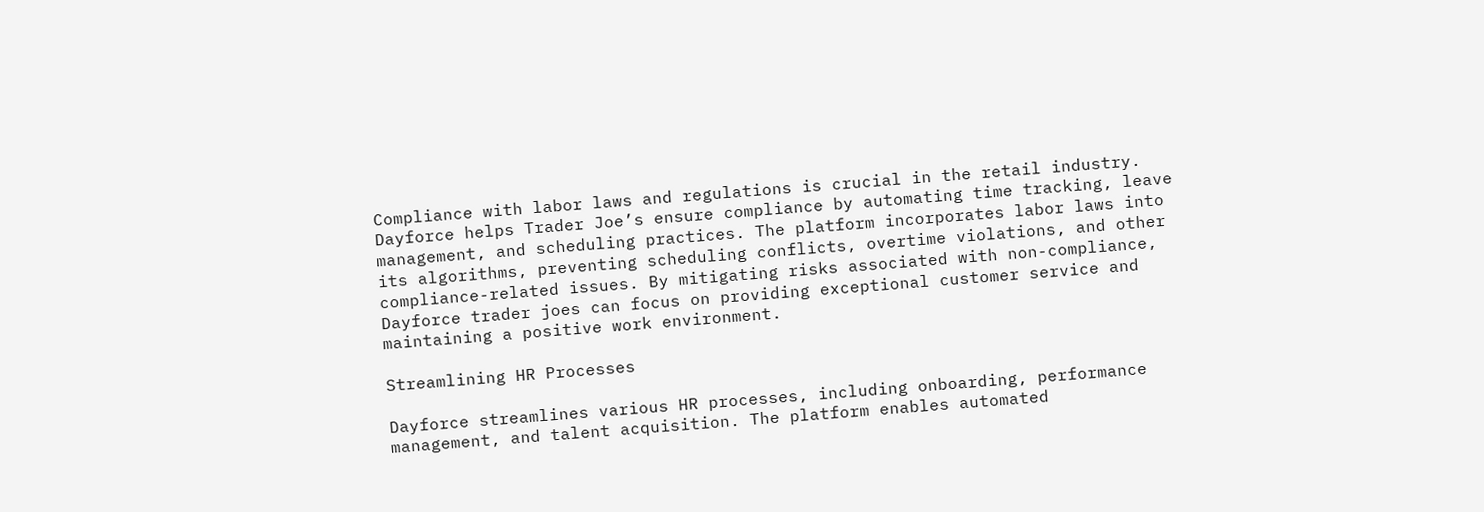Compliance with labor laws and regulations is crucial in the retail industry. Dayforce helps Trader Joe’s ensure compliance by automating time tracking, leave management, and scheduling practices. The platform incorporates labor laws into its algorithms, preventing scheduling conflicts, overtime violations, and other compliance-related issues. By mitigating risks associated with non-compliance, Dayforce trader joes can focus on providing exceptional customer service and maintaining a positive work environment.

Streamlining HR Processes

Dayforce streamlines various HR processes, including onboarding, performance management, and talent acquisition. The platform enables automated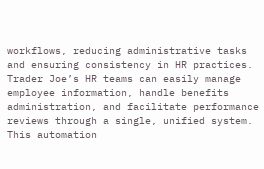workflows, reducing administrative tasks and ensuring consistency in HR practices. Trader Joe’s HR teams can easily manage employee information, handle benefits administration, and facilitate performance reviews through a single, unified system. This automation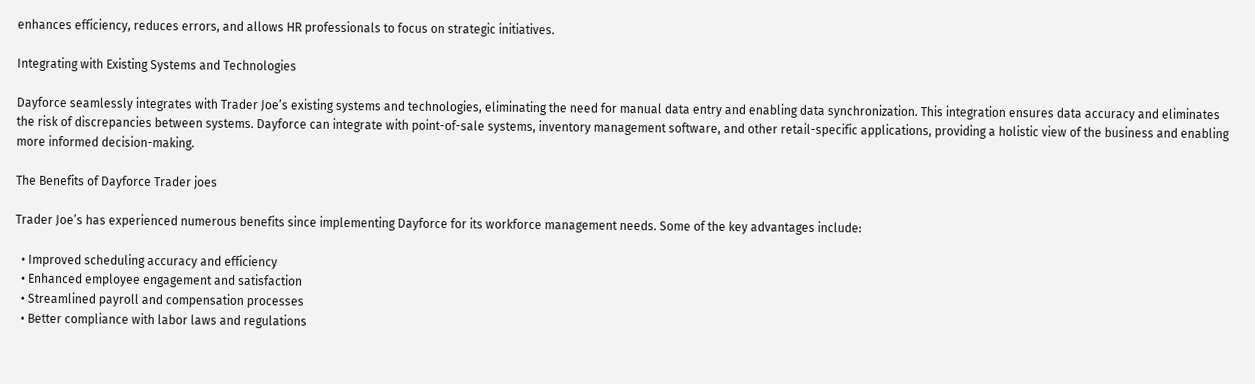enhances efficiency, reduces errors, and allows HR professionals to focus on strategic initiatives.

Integrating with Existing Systems and Technologies

Dayforce seamlessly integrates with Trader Joe’s existing systems and technologies, eliminating the need for manual data entry and enabling data synchronization. This integration ensures data accuracy and eliminates the risk of discrepancies between systems. Dayforce can integrate with point-of-sale systems, inventory management software, and other retail-specific applications, providing a holistic view of the business and enabling more informed decision-making.

The Benefits of Dayforce Trader joes

Trader Joe’s has experienced numerous benefits since implementing Dayforce for its workforce management needs. Some of the key advantages include:

  • Improved scheduling accuracy and efficiency
  • Enhanced employee engagement and satisfaction
  • Streamlined payroll and compensation processes
  • Better compliance with labor laws and regulations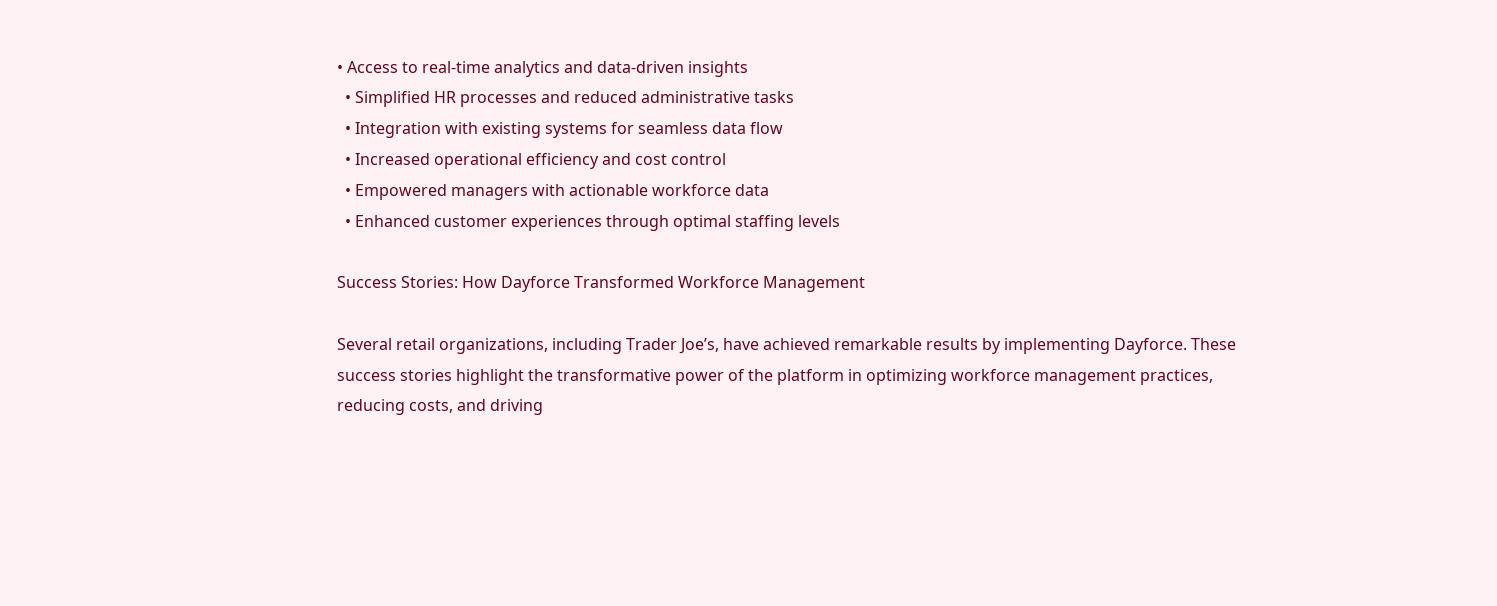• Access to real-time analytics and data-driven insights
  • Simplified HR processes and reduced administrative tasks
  • Integration with existing systems for seamless data flow
  • Increased operational efficiency and cost control
  • Empowered managers with actionable workforce data
  • Enhanced customer experiences through optimal staffing levels

Success Stories: How Dayforce Transformed Workforce Management

Several retail organizations, including Trader Joe’s, have achieved remarkable results by implementing Dayforce. These success stories highlight the transformative power of the platform in optimizing workforce management practices, reducing costs, and driving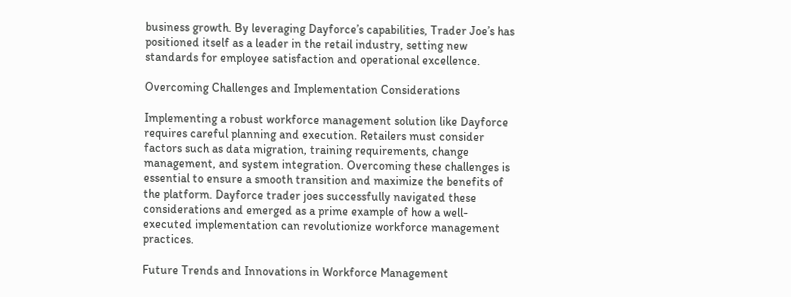business growth. By leveraging Dayforce’s capabilities, Trader Joe’s has positioned itself as a leader in the retail industry, setting new standards for employee satisfaction and operational excellence.

Overcoming Challenges and Implementation Considerations

Implementing a robust workforce management solution like Dayforce requires careful planning and execution. Retailers must consider factors such as data migration, training requirements, change management, and system integration. Overcoming these challenges is essential to ensure a smooth transition and maximize the benefits of the platform. Dayforce trader joes successfully navigated these considerations and emerged as a prime example of how a well-executed implementation can revolutionize workforce management practices.

Future Trends and Innovations in Workforce Management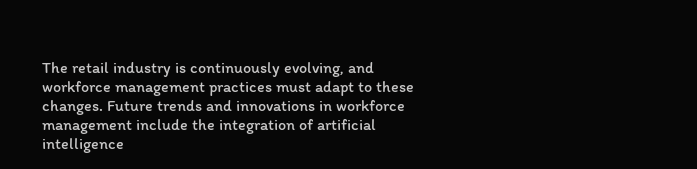The retail industry is continuously evolving, and workforce management practices must adapt to these changes. Future trends and innovations in workforce management include the integration of artificial intelligence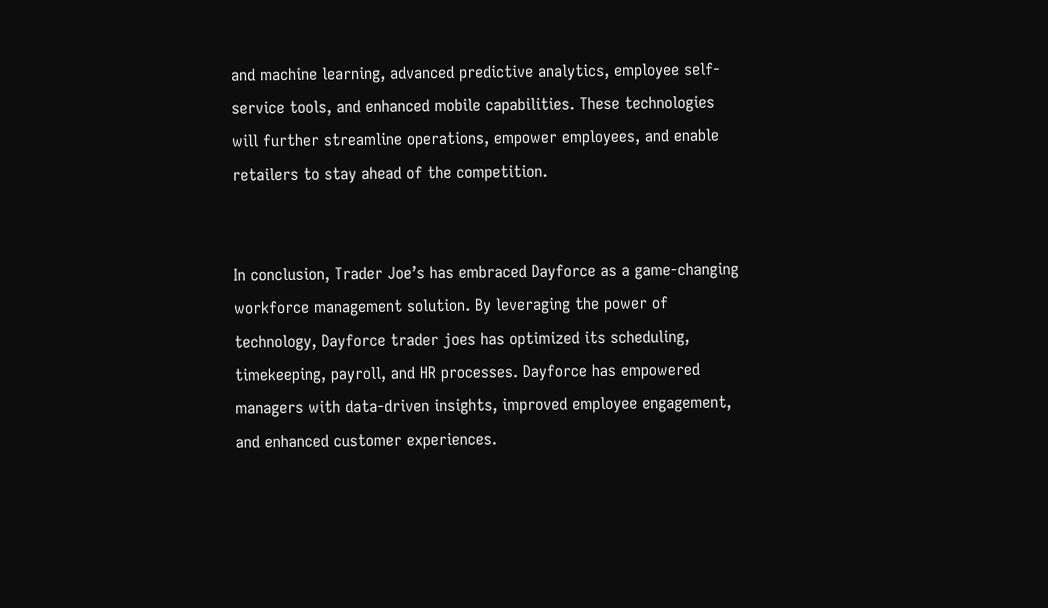and machine learning, advanced predictive analytics, employee self-service tools, and enhanced mobile capabilities. These technologies will further streamline operations, empower employees, and enable retailers to stay ahead of the competition.


In conclusion, Trader Joe’s has embraced Dayforce as a game-changing workforce management solution. By leveraging the power of technology, Dayforce trader joes has optimized its scheduling, timekeeping, payroll, and HR processes. Dayforce has empowered managers with data-driven insights, improved employee engagement, and enhanced customer experiences.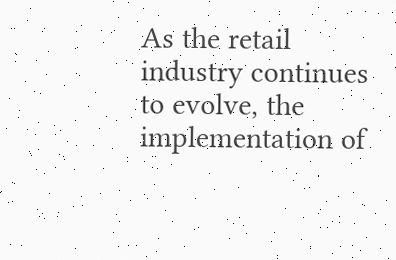As the retail industry continues to evolve, the implementation of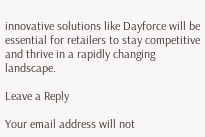innovative solutions like Dayforce will be essential for retailers to stay competitive and thrive in a rapidly changing landscape.

Leave a Reply

Your email address will not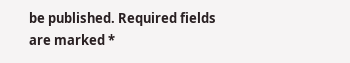be published. Required fields are marked *